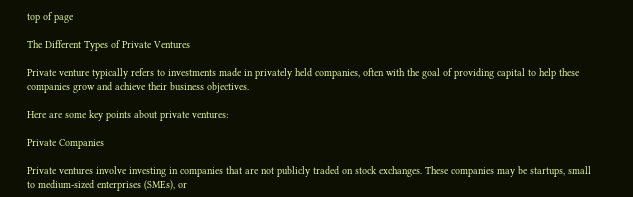top of page

The Different Types of Private Ventures

Private venture typically refers to investments made in privately held companies, often with the goal of providing capital to help these companies grow and achieve their business objectives.

Here are some key points about private ventures:

Private Companies

Private ventures involve investing in companies that are not publicly traded on stock exchanges. These companies may be startups, small to medium-sized enterprises (SMEs), or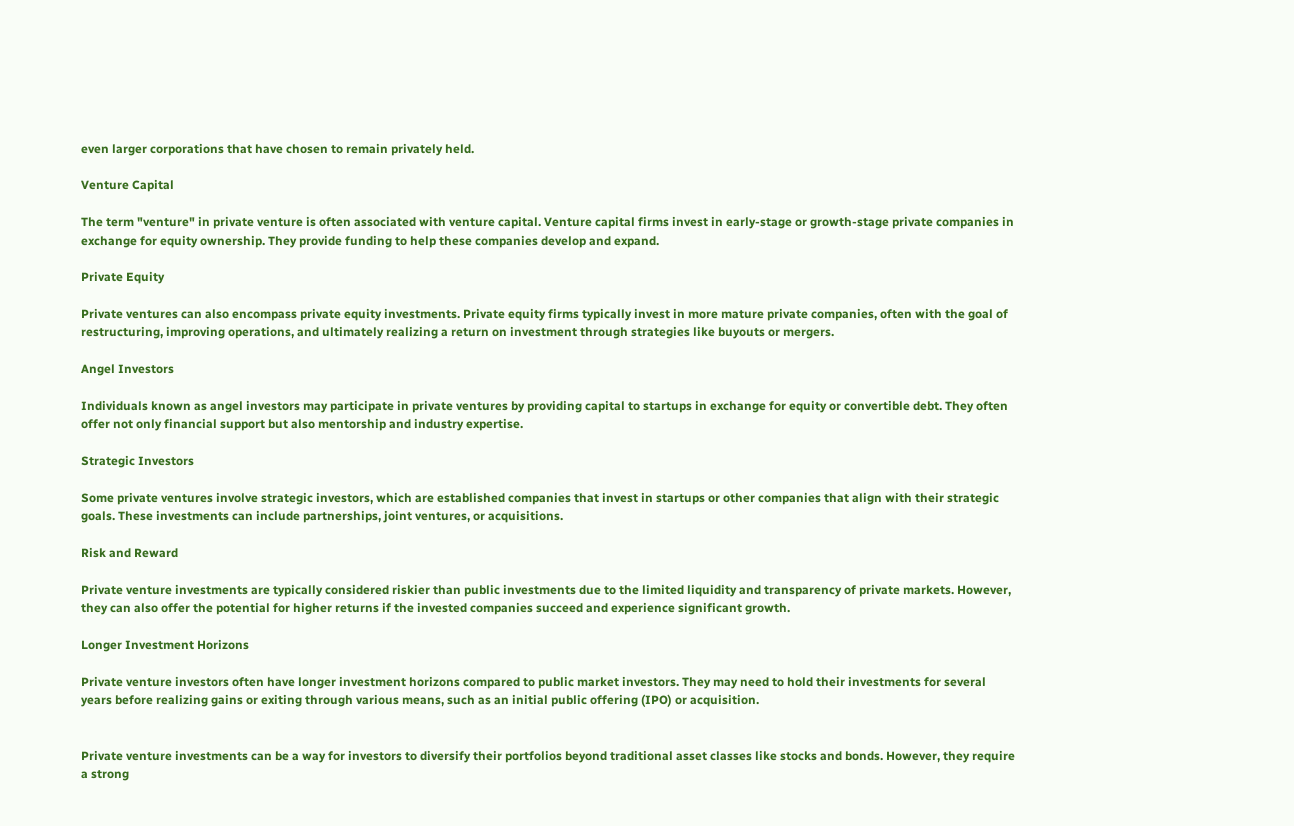even larger corporations that have chosen to remain privately held.

Venture Capital

The term "venture" in private venture is often associated with venture capital. Venture capital firms invest in early-stage or growth-stage private companies in exchange for equity ownership. They provide funding to help these companies develop and expand.

Private Equity

Private ventures can also encompass private equity investments. Private equity firms typically invest in more mature private companies, often with the goal of restructuring, improving operations, and ultimately realizing a return on investment through strategies like buyouts or mergers.

Angel Investors

Individuals known as angel investors may participate in private ventures by providing capital to startups in exchange for equity or convertible debt. They often offer not only financial support but also mentorship and industry expertise.

Strategic Investors

Some private ventures involve strategic investors, which are established companies that invest in startups or other companies that align with their strategic goals. These investments can include partnerships, joint ventures, or acquisitions.

Risk and Reward

Private venture investments are typically considered riskier than public investments due to the limited liquidity and transparency of private markets. However, they can also offer the potential for higher returns if the invested companies succeed and experience significant growth.

Longer Investment Horizons

Private venture investors often have longer investment horizons compared to public market investors. They may need to hold their investments for several years before realizing gains or exiting through various means, such as an initial public offering (IPO) or acquisition.


Private venture investments can be a way for investors to diversify their portfolios beyond traditional asset classes like stocks and bonds. However, they require a strong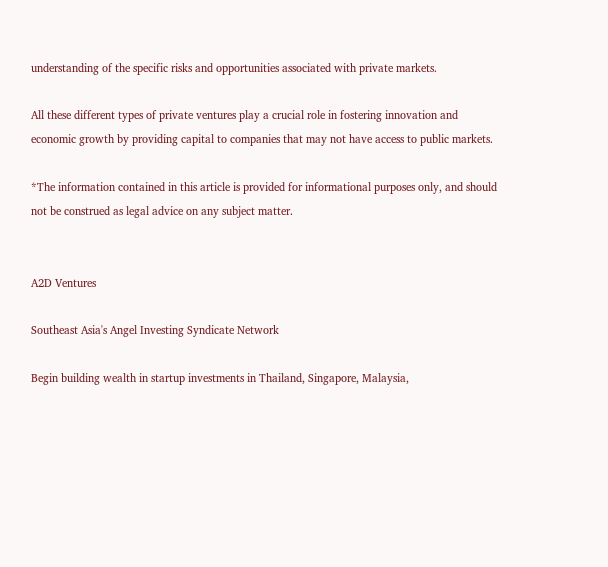understanding of the specific risks and opportunities associated with private markets.

All these different types of private ventures play a crucial role in fostering innovation and economic growth by providing capital to companies that may not have access to public markets.

*The information contained in this article is provided for informational purposes only, and should not be construed as legal advice on any subject matter.


A2D Ventures

Southeast Asia's Angel Investing Syndicate Network

Begin building wealth in startup investments in Thailand, Singapore, Malaysia,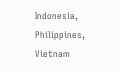Indonesia, Philippines, Vietnam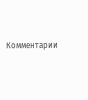Комментарии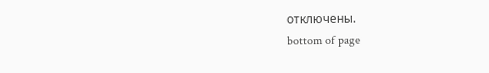отключены.
bottom of page